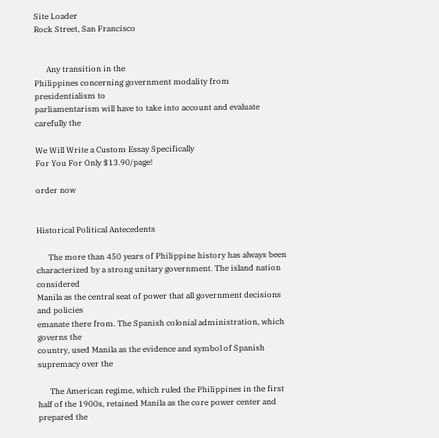Site Loader
Rock Street, San Francisco


      Any transition in the
Philippines concerning government modality from presidentialism to
parliamentarism will have to take into account and evaluate carefully the

We Will Write a Custom Essay Specifically
For You For Only $13.90/page!

order now


Historical Political Antecedents

      The more than 450 years of Philippine history has always been
characterized by a strong unitary government. The island nation considered
Manila as the central seat of power that all government decisions and policies
emanate there from. The Spanish colonial administration, which governs the
country, used Manila as the evidence and symbol of Spanish supremacy over the

      The American regime, which ruled the Philippines in the first
half of the 1900s, retained Manila as the core power center and prepared the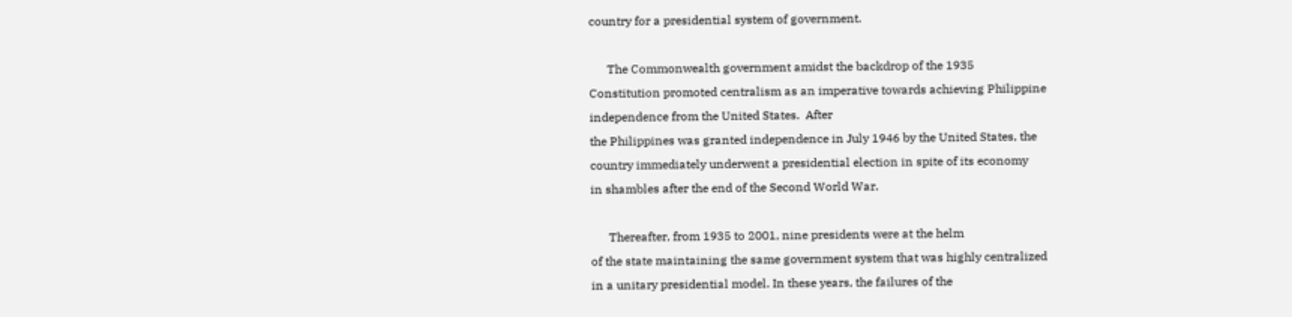country for a presidential system of government.

      The Commonwealth government amidst the backdrop of the 1935
Constitution promoted centralism as an imperative towards achieving Philippine
independence from the United States.  After
the Philippines was granted independence in July 1946 by the United States, the
country immediately underwent a presidential election in spite of its economy
in shambles after the end of the Second World War.

      Thereafter, from 1935 to 2001, nine presidents were at the helm
of the state maintaining the same government system that was highly centralized
in a unitary presidential model. In these years, the failures of the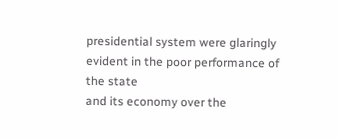presidential system were glaringly evident in the poor performance of the state
and its economy over the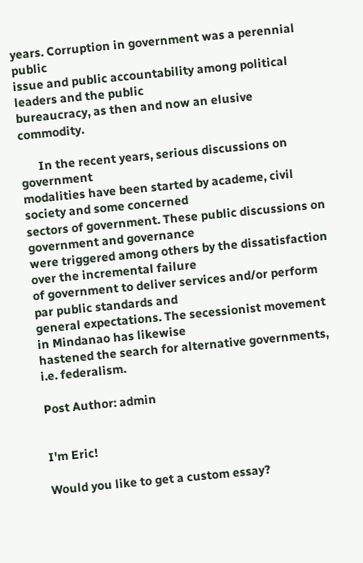years. Corruption in government was a perennial public
issue and public accountability among political leaders and the public
bureaucracy, as then and now an elusive commodity.

      In the recent years, serious discussions on government
modalities have been started by academe, civil society and some concerned
sectors of government. These public discussions on government and governance
were triggered among others by the dissatisfaction over the incremental failure
of government to deliver services and/or perform par public standards and
general expectations. The secessionist movement in Mindanao has likewise
hastened the search for alternative governments, i.e. federalism.

Post Author: admin


I'm Eric!

Would you like to get a custom essay?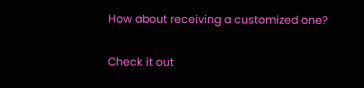How about receiving a customized one?

Check it out